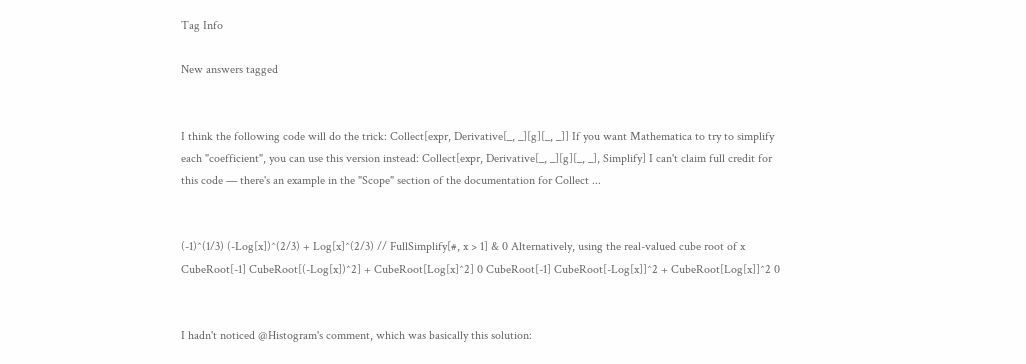Tag Info

New answers tagged


I think the following code will do the trick: Collect[expr, Derivative[_, _][g][_, _]] If you want Mathematica to try to simplify each "coefficient", you can use this version instead: Collect[expr, Derivative[_, _][g][_, _], Simplify] I can't claim full credit for this code — there's an example in the "Scope" section of the documentation for Collect ...


(-1)^(1/3) (-Log[x])^(2/3) + Log[x]^(2/3) // FullSimplify[#, x > 1] & 0 Alternatively, using the real-valued cube root of x CubeRoot[-1] CubeRoot[(-Log[x])^2] + CubeRoot[Log[x]^2] 0 CubeRoot[-1] CubeRoot[-Log[x]]^2 + CubeRoot[Log[x]]^2 0


I hadn't noticed @Histogram's comment, which was basically this solution: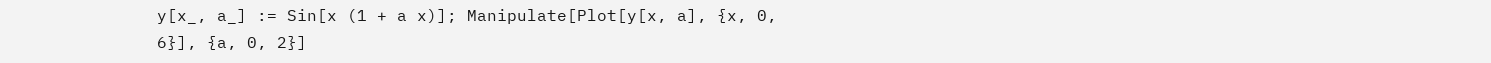y[x_, a_] := Sin[x (1 + a x)]; Manipulate[Plot[y[x, a], {x, 0, 6}], {a, 0, 2}]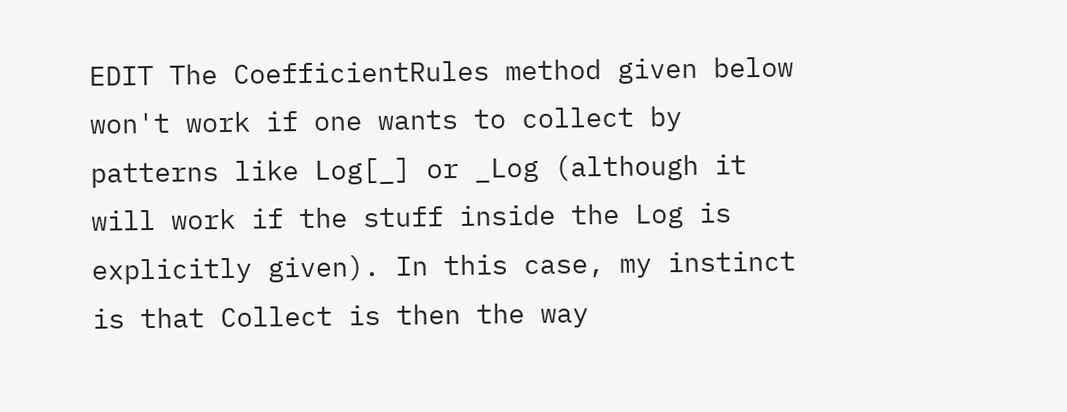EDIT The CoefficientRules method given below won't work if one wants to collect by patterns like Log[_] or _Log (although it will work if the stuff inside the Log is explicitly given). In this case, my instinct is that Collect is then the way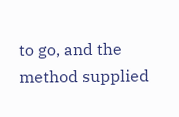to go, and the method supplied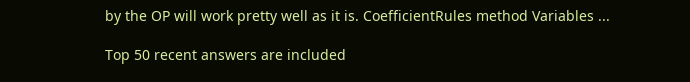by the OP will work pretty well as it is. CoefficientRules method Variables ...

Top 50 recent answers are included